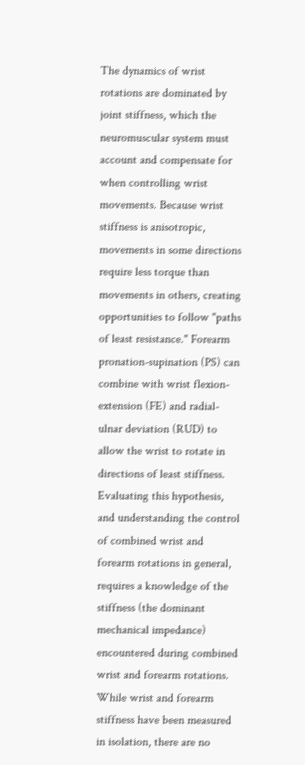The dynamics of wrist rotations are dominated by joint stiffness, which the neuromuscular system must account and compensate for when controlling wrist movements. Because wrist stiffness is anisotropic, movements in some directions require less torque than movements in others, creating opportunities to follow "paths of least resistance." Forearm pronation-supination (PS) can combine with wrist flexion-extension (FE) and radial-ulnar deviation (RUD) to allow the wrist to rotate in directions of least stiffness. Evaluating this hypothesis, and understanding the control of combined wrist and forearm rotations in general, requires a knowledge of the stiffness (the dominant mechanical impedance) encountered during combined wrist and forearm rotations. While wrist and forearm stiffness have been measured in isolation, there are no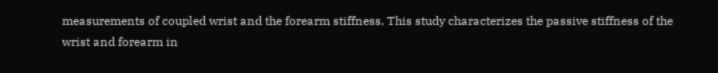measurements of coupled wrist and the forearm stiffness. This study characterizes the passive stiffness of the wrist and forearm in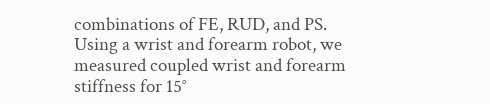combinations of FE, RUD, and PS. Using a wrist and forearm robot, we measured coupled wrist and forearm stiffness for 15°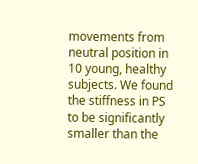movements from neutral position in 10 young, healthy subjects. We found the stiffness in PS to be significantly smaller than the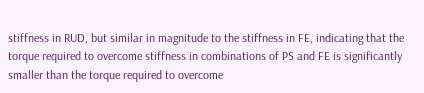stiffness in RUD, but similar in magnitude to the stiffness in FE, indicating that the torque required to overcome stiffness in combinations of PS and FE is significantly smaller than the torque required to overcome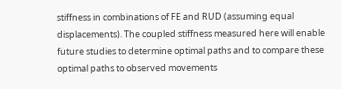stiffness in combinations of FE and RUD (assuming equal displacements). The coupled stiffness measured here will enable future studies to determine optimal paths and to compare these optimal paths to observed movements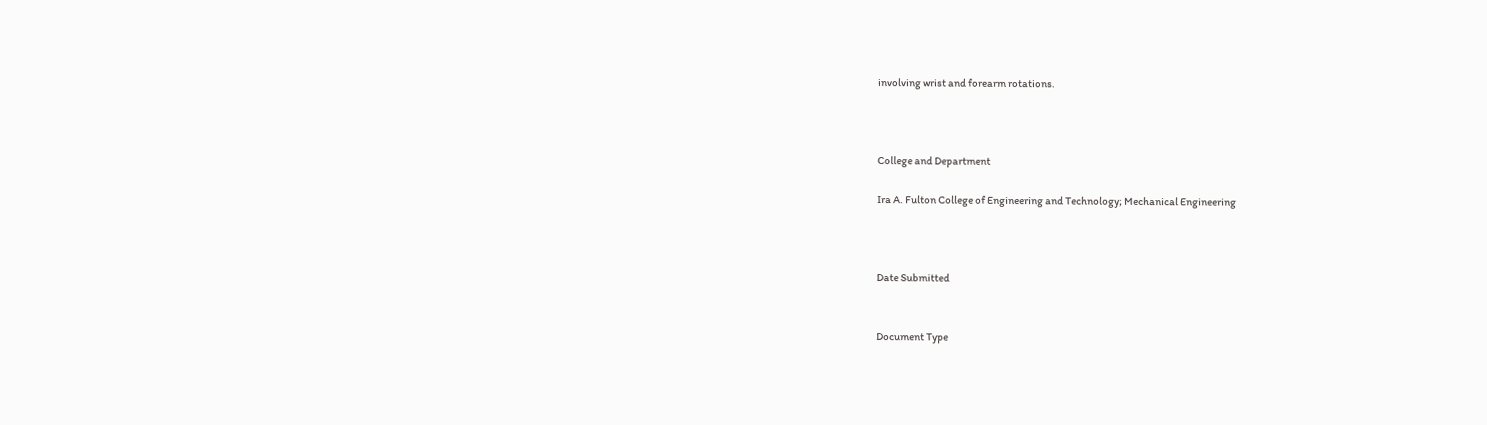involving wrist and forearm rotations.



College and Department

Ira A. Fulton College of Engineering and Technology; Mechanical Engineering



Date Submitted


Document Type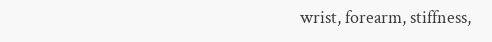wrist, forearm, stiffness,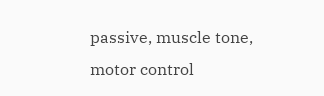passive, muscle tone, motor control